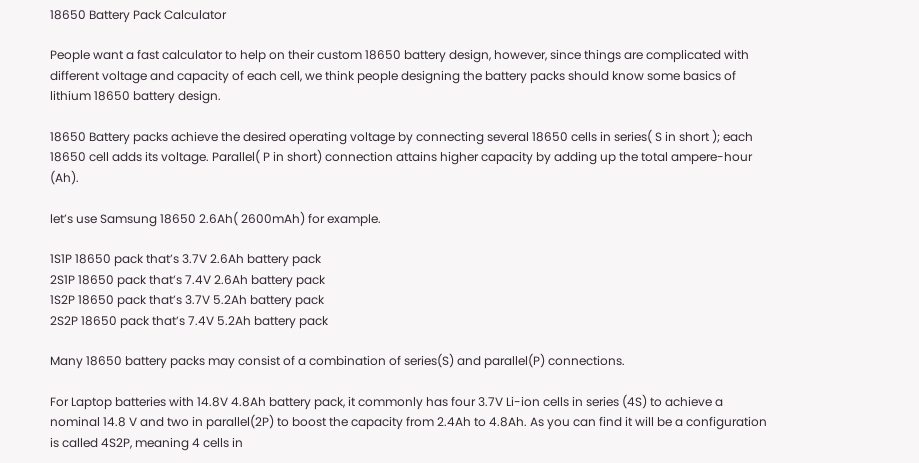18650 Battery Pack Calculator

People want a fast calculator to help on their custom 18650 battery design, however, since things are complicated with different voltage and capacity of each cell, we think people designing the battery packs should know some basics of lithium 18650 battery design.

18650 Battery packs achieve the desired operating voltage by connecting several 18650 cells in series( S in short ); each 18650 cell adds its voltage. Parallel( P in short) connection attains higher capacity by adding up the total ampere-hour (Ah).

let’s use Samsung 18650 2.6Ah( 2600mAh) for example.

1S1P 18650 pack that’s 3.7V 2.6Ah battery pack
2S1P 18650 pack that’s 7.4V 2.6Ah battery pack
1S2P 18650 pack that’s 3.7V 5.2Ah battery pack
2S2P 18650 pack that’s 7.4V 5.2Ah battery pack

Many 18650 battery packs may consist of a combination of series(S) and parallel(P) connections.

For Laptop batteries with 14.8V 4.8Ah battery pack, it commonly has four 3.7V Li-ion cells in series (4S) to achieve a nominal 14.8 V and two in parallel(2P) to boost the capacity from 2.4Ah to 4.8Ah. As you can find it will be a configuration is called 4S2P, meaning 4 cells in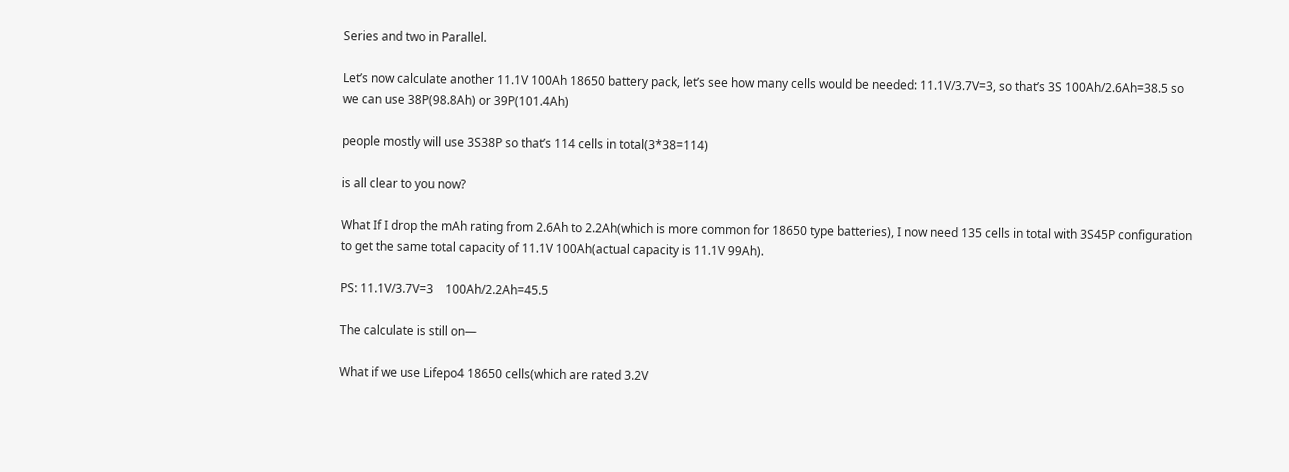Series and two in Parallel.

Let’s now calculate another 11.1V 100Ah 18650 battery pack, let’s see how many cells would be needed: 11.1V/3.7V=3, so that’s 3S 100Ah/2.6Ah=38.5 so we can use 38P(98.8Ah) or 39P(101.4Ah)

people mostly will use 3S38P so that’s 114 cells in total(3*38=114)

is all clear to you now?

What If I drop the mAh rating from 2.6Ah to 2.2Ah(which is more common for 18650 type batteries), I now need 135 cells in total with 3S45P configuration to get the same total capacity of 11.1V 100Ah(actual capacity is 11.1V 99Ah).

PS: 11.1V/3.7V=3    100Ah/2.2Ah=45.5

The calculate is still on—

What if we use Lifepo4 18650 cells(which are rated 3.2V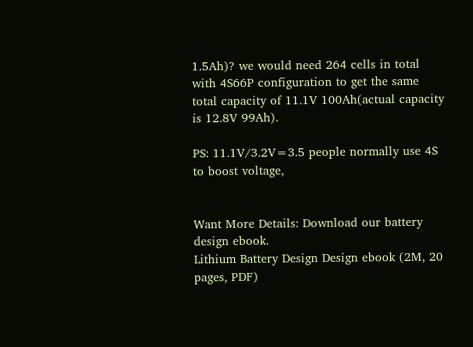1.5Ah)? we would need 264 cells in total with 4S66P configuration to get the same total capacity of 11.1V 100Ah(actual capacity is 12.8V 99Ah).

PS: 11.1V/3.2V=3.5 people normally use 4S to boost voltage,


Want More Details: Download our battery design ebook.
Lithium Battery Design Design ebook (2M, 20 pages, PDF)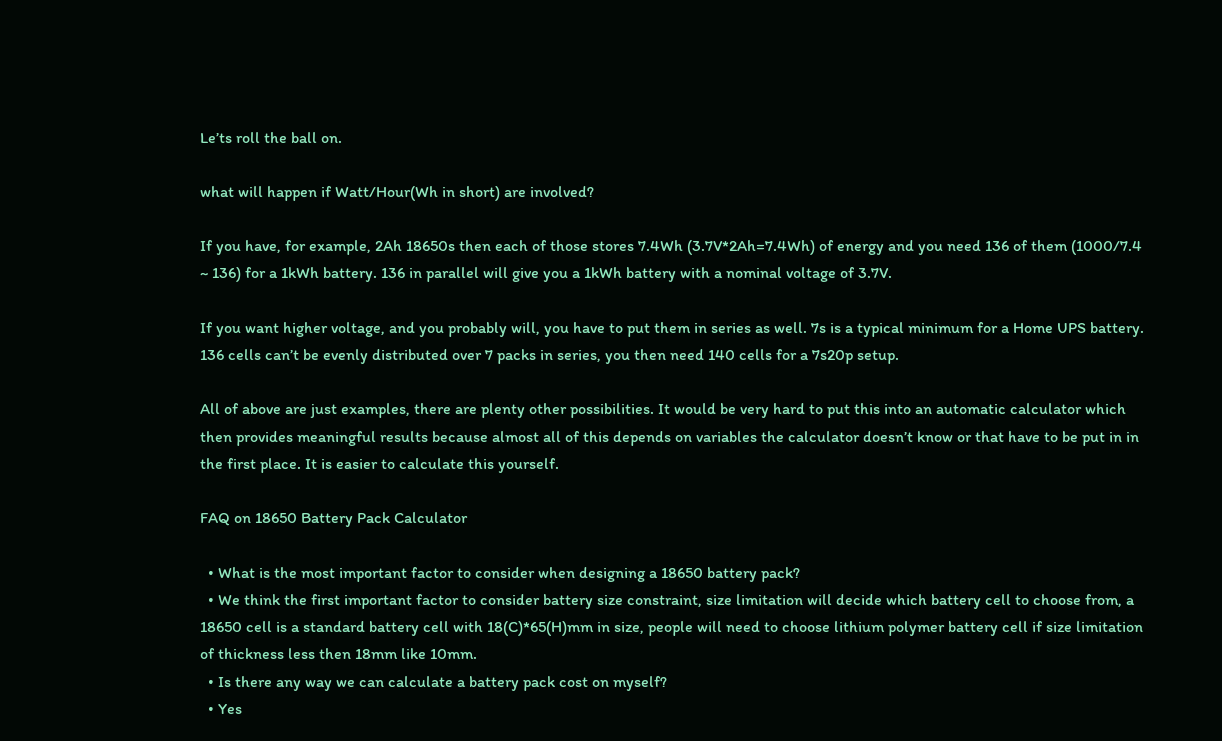Le’ts roll the ball on.

what will happen if Watt/Hour(Wh in short) are involved?

If you have, for example, 2Ah 18650s then each of those stores 7.4Wh (3.7V*2Ah=7.4Wh) of energy and you need 136 of them (1000/7.4 ~ 136) for a 1kWh battery. 136 in parallel will give you a 1kWh battery with a nominal voltage of 3.7V.

If you want higher voltage, and you probably will, you have to put them in series as well. 7s is a typical minimum for a Home UPS battery. 136 cells can’t be evenly distributed over 7 packs in series, you then need 140 cells for a 7s20p setup.

All of above are just examples, there are plenty other possibilities. It would be very hard to put this into an automatic calculator which then provides meaningful results because almost all of this depends on variables the calculator doesn’t know or that have to be put in in the first place. It is easier to calculate this yourself.

FAQ on 18650 Battery Pack Calculator

  • What is the most important factor to consider when designing a 18650 battery pack?
  • We think the first important factor to consider battery size constraint, size limitation will decide which battery cell to choose from, a 18650 cell is a standard battery cell with 18(C)*65(H)mm in size, people will need to choose lithium polymer battery cell if size limitation of thickness less then 18mm like 10mm.
  • Is there any way we can calculate a battery pack cost on myself?
  • Yes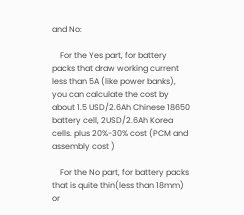and No:

    For the Yes part, for battery packs that draw working current less than 5A (like power banks), you can calculate the cost by about 1.5 USD/2.6Ah Chinese 18650 battery cell, 2USD/2.6Ah Korea cells. plus 20%-30% cost (PCM and assembly cost )

    For the No part, for battery packs that is quite thin(less than 18mm) or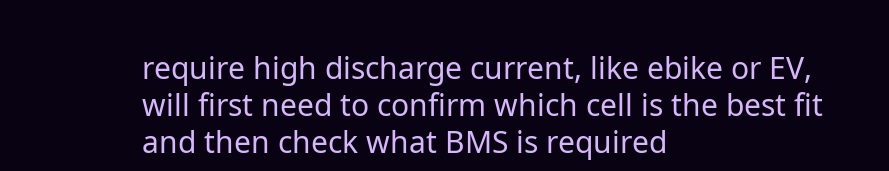require high discharge current, like ebike or EV, will first need to confirm which cell is the best fit and then check what BMS is required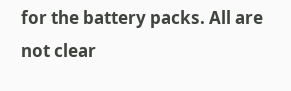for the battery packs. All are not clear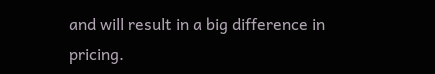and will result in a big difference in pricing.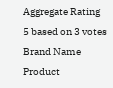Aggregate Rating
5 based on 3 votes
Brand Name
Product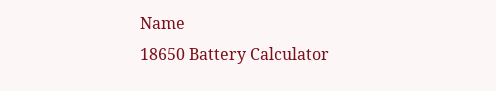Name
18650 Battery Calculator